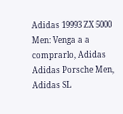Adidas 19993 ZX 5000 Men: Venga a a comprarlo, Adidas Adidas Porsche Men, Adidas SL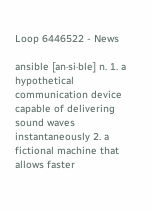Loop 6446522 - News

ansible [an·si·ble] n. 1. a hypothetical communication device capable of delivering sound waves instantaneously 2. a fictional machine that allows faster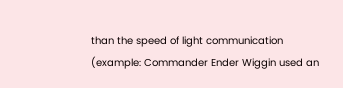than the speed of light communication (example: Commander Ender Wiggin used an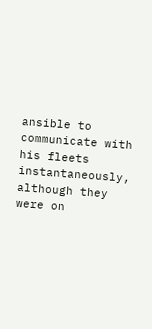ansible to communicate with his fleets instantaneously, although they were on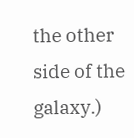the other side of the galaxy.)